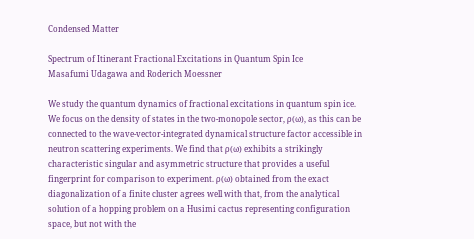Condensed Matter

Spectrum of Itinerant Fractional Excitations in Quantum Spin Ice
Masafumi Udagawa and Roderich Moessner

We study the quantum dynamics of fractional excitations in quantum spin ice. We focus on the density of states in the two-monopole sector, ρ(ω), as this can be connected to the wave-vector-integrated dynamical structure factor accessible in neutron scattering experiments. We find that ρ(ω) exhibits a strikingly characteristic singular and asymmetric structure that provides a useful fingerprint for comparison to experiment. ρ(ω) obtained from the exact diagonalization of a finite cluster agrees well with that, from the analytical solution of a hopping problem on a Husimi cactus representing configuration space, but not with the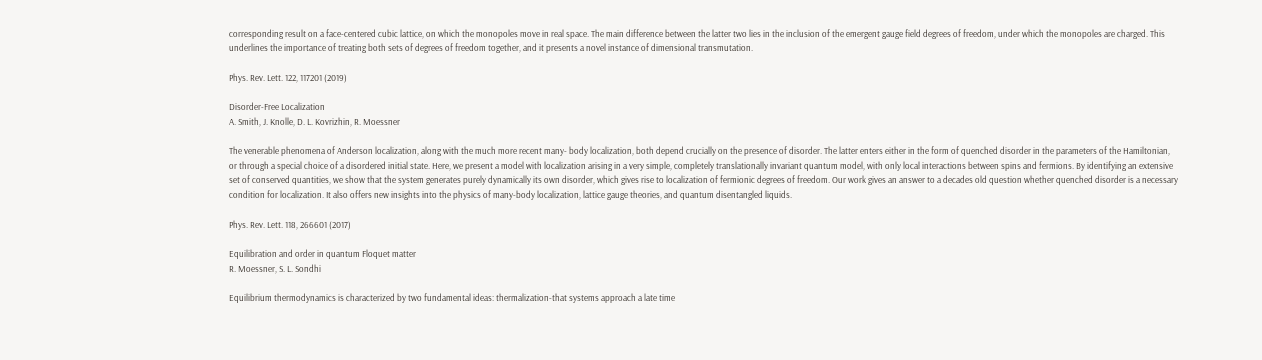corresponding result on a face-centered cubic lattice, on which the monopoles move in real space. The main difference between the latter two lies in the inclusion of the emergent gauge field degrees of freedom, under which the monopoles are charged. This underlines the importance of treating both sets of degrees of freedom together, and it presents a novel instance of dimensional transmutation.

Phys. Rev. Lett. 122, 117201 (2019)

Disorder-Free Localization
A. Smith, J. Knolle, D. L. Kovrizhin, R. Moessner

The venerable phenomena of Anderson localization, along with the much more recent many- body localization, both depend crucially on the presence of disorder. The latter enters either in the form of quenched disorder in the parameters of the Hamiltonian, or through a special choice of a disordered initial state. Here, we present a model with localization arising in a very simple, completely translationally invariant quantum model, with only local interactions between spins and fermions. By identifying an extensive set of conserved quantities, we show that the system generates purely dynamically its own disorder, which gives rise to localization of fermionic degrees of freedom. Our work gives an answer to a decades old question whether quenched disorder is a necessary condition for localization. It also offers new insights into the physics of many-body localization, lattice gauge theories, and quantum disentangled liquids.

Phys. Rev. Lett. 118, 266601 (2017)

Equilibration and order in quantum Floquet matter
R. Moessner, S. L. Sondhi

Equilibrium thermodynamics is characterized by two fundamental ideas: thermalization-that systems approach a late time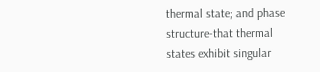thermal state; and phase structure-that thermal states exhibit singular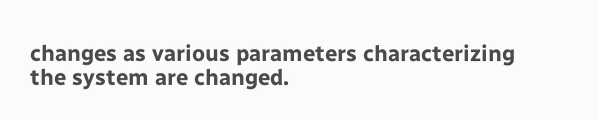changes as various parameters characterizing the system are changed.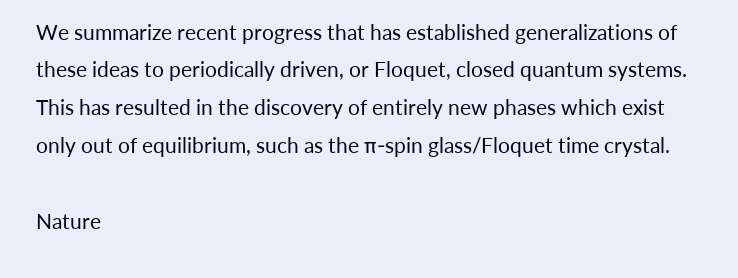We summarize recent progress that has established generalizations of these ideas to periodically driven, or Floquet, closed quantum systems. This has resulted in the discovery of entirely new phases which exist only out of equilibrium, such as the π-spin glass/Floquet time crystal.

Nature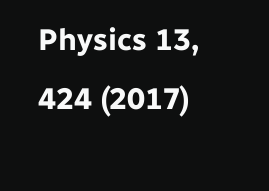Physics 13, 424 (2017)